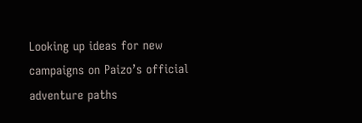Looking up ideas for new campaigns on Paizo’s official adventure paths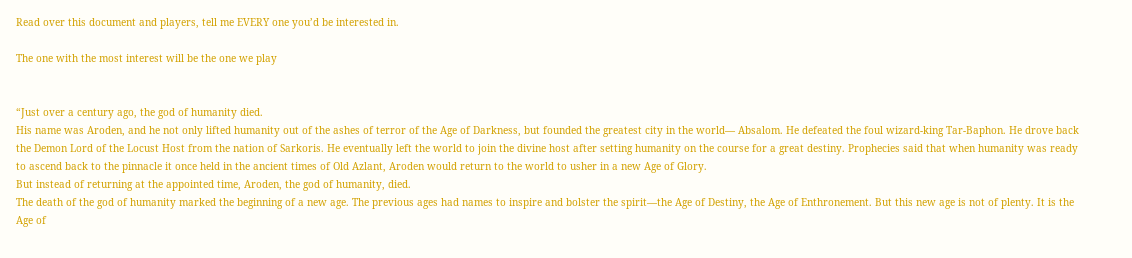Read over this document and players, tell me EVERY one you’d be interested in.

The one with the most interest will be the one we play


“Just over a century ago, the god of humanity died.
His name was Aroden, and he not only lifted humanity out of the ashes of terror of the Age of Darkness, but founded the greatest city in the world— Absalom. He defeated the foul wizard-king Tar-Baphon. He drove back the Demon Lord of the Locust Host from the nation of Sarkoris. He eventually left the world to join the divine host after setting humanity on the course for a great destiny. Prophecies said that when humanity was ready to ascend back to the pinnacle it once held in the ancient times of Old Azlant, Aroden would return to the world to usher in a new Age of Glory.
But instead of returning at the appointed time, Aroden, the god of humanity, died.
The death of the god of humanity marked the beginning of a new age. The previous ages had names to inspire and bolster the spirit—the Age of Destiny, the Age of Enthronement. But this new age is not of plenty. It is the Age of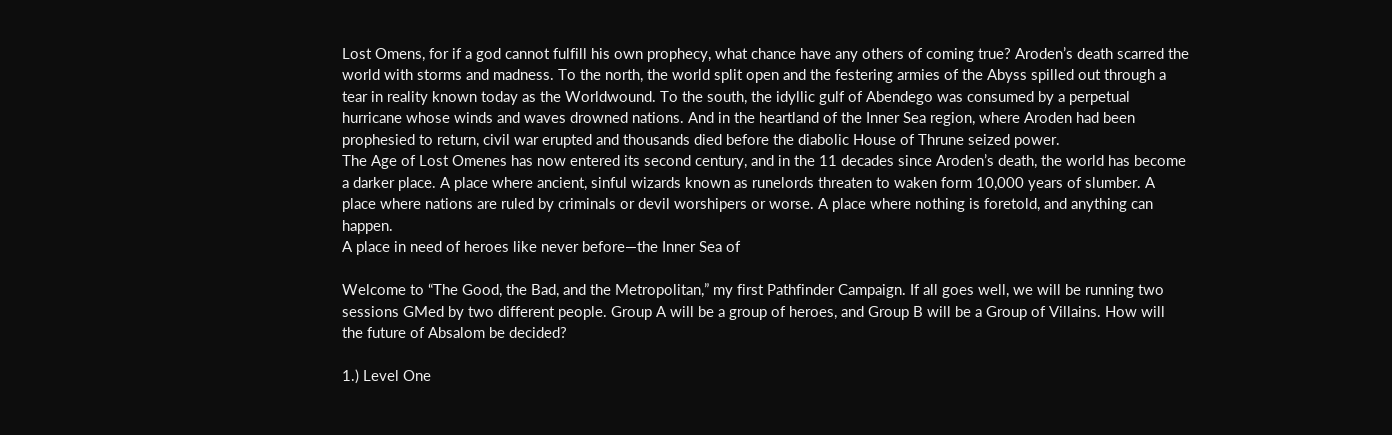Lost Omens, for if a god cannot fulfill his own prophecy, what chance have any others of coming true? Aroden’s death scarred the world with storms and madness. To the north, the world split open and the festering armies of the Abyss spilled out through a tear in reality known today as the Worldwound. To the south, the idyllic gulf of Abendego was consumed by a perpetual hurricane whose winds and waves drowned nations. And in the heartland of the Inner Sea region, where Aroden had been prophesied to return, civil war erupted and thousands died before the diabolic House of Thrune seized power.
The Age of Lost Omenes has now entered its second century, and in the 11 decades since Aroden’s death, the world has become a darker place. A place where ancient, sinful wizards known as runelords threaten to waken form 10,000 years of slumber. A place where nations are ruled by criminals or devil worshipers or worse. A place where nothing is foretold, and anything can happen.
A place in need of heroes like never before—the Inner Sea of

Welcome to “The Good, the Bad, and the Metropolitan,” my first Pathfinder Campaign. If all goes well, we will be running two sessions GMed by two different people. Group A will be a group of heroes, and Group B will be a Group of Villains. How will the future of Absalom be decided?

1.) Level One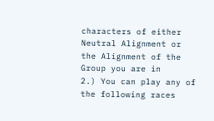characters of either Neutral Alignment or the Alignment of the Group you are in
2.) You can play any of the following races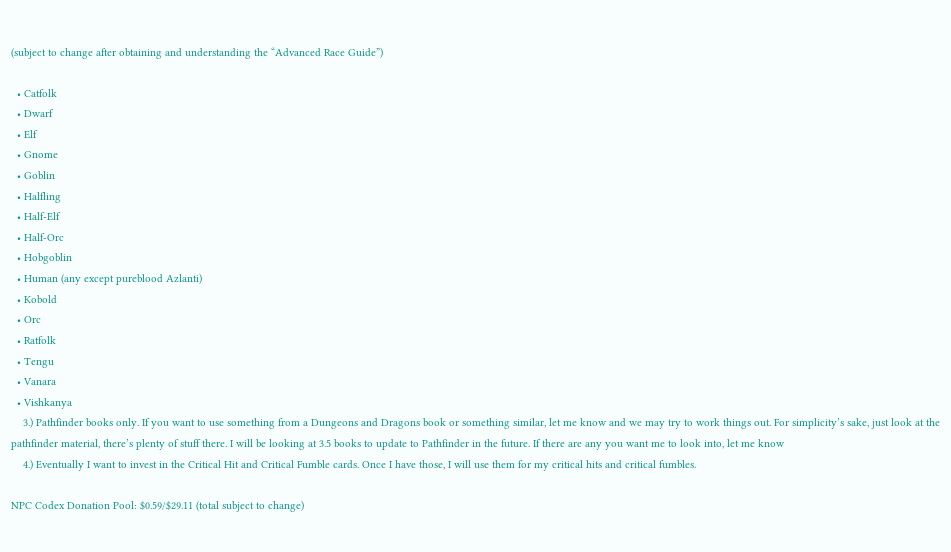(subject to change after obtaining and understanding the “Advanced Race Guide”)

  • Catfolk
  • Dwarf
  • Elf
  • Gnome
  • Goblin
  • Halfling
  • Half-Elf
  • Half-Orc
  • Hobgoblin
  • Human (any except pureblood Azlanti)
  • Kobold
  • Orc
  • Ratfolk
  • Tengu
  • Vanara
  • Vishkanya
    3.) Pathfinder books only. If you want to use something from a Dungeons and Dragons book or something similar, let me know and we may try to work things out. For simplicity’s sake, just look at the pathfinder material, there’s plenty of stuff there. I will be looking at 3.5 books to update to Pathfinder in the future. If there are any you want me to look into, let me know
    4.) Eventually I want to invest in the Critical Hit and Critical Fumble cards. Once I have those, I will use them for my critical hits and critical fumbles.

NPC Codex Donation Pool: $0.59/$29.11 (total subject to change)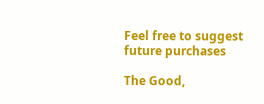Feel free to suggest future purchases

The Good,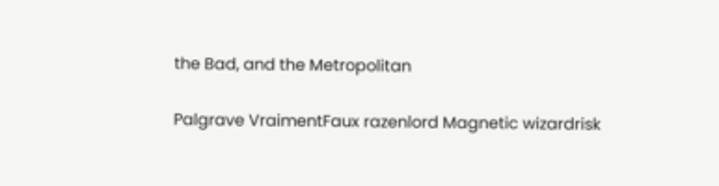the Bad, and the Metropolitan

Palgrave VraimentFaux razenlord Magnetic wizardrisk